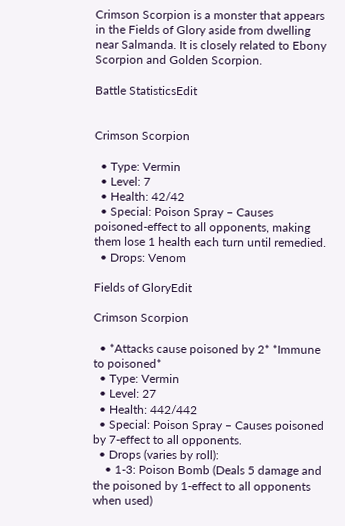Crimson Scorpion is a monster that appears in the Fields of Glory aside from dwelling near Salmanda. It is closely related to Ebony Scorpion and Golden Scorpion.

Battle StatisticsEdit


Crimson Scorpion

  • Type: Vermin
  • Level: 7
  • Health: 42/42
  • Special: Poison Spray – Causes poisoned-effect to all opponents, making them lose 1 health each turn until remedied.
  • Drops: Venom

Fields of GloryEdit

Crimson Scorpion

  • *Attacks cause poisoned by 2* *Immune to poisoned*
  • Type: Vermin
  • Level: 27
  • Health: 442/442
  • Special: Poison Spray – Causes poisoned by 7-effect to all opponents.
  • Drops (varies by roll):
    • 1-3: Poison Bomb (Deals 5 damage and the poisoned by 1-effect to all opponents when used)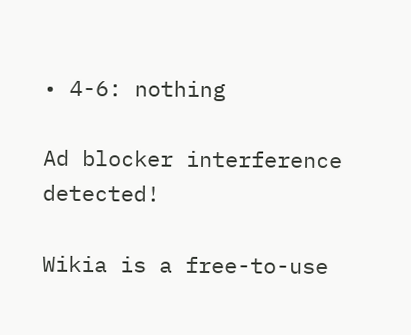• 4-6: nothing

Ad blocker interference detected!

Wikia is a free-to-use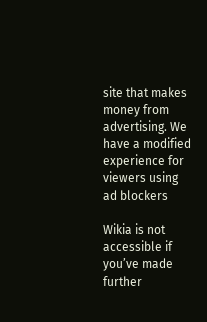site that makes money from advertising. We have a modified experience for viewers using ad blockers

Wikia is not accessible if you’ve made further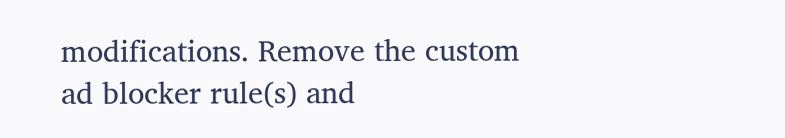modifications. Remove the custom ad blocker rule(s) and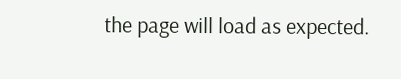the page will load as expected.